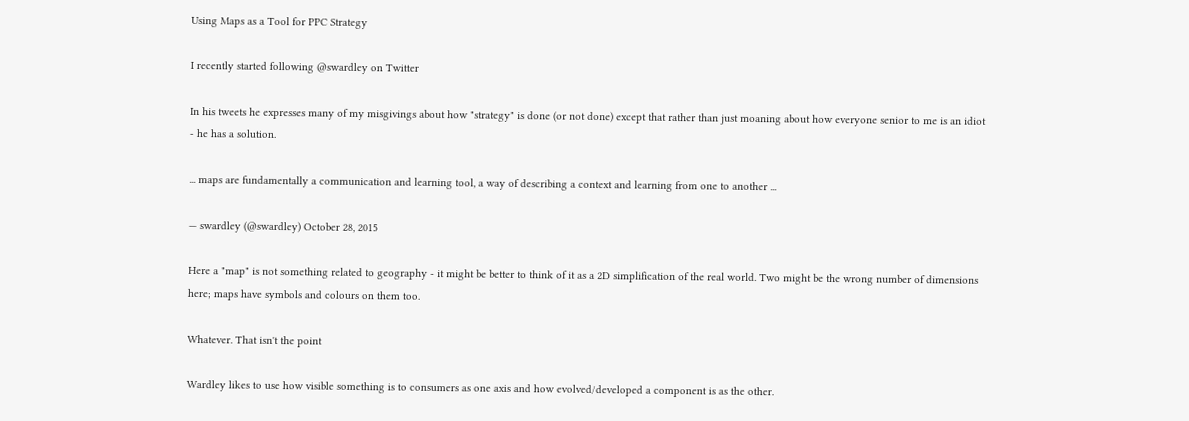Using Maps as a Tool for PPC Strategy

I recently started following @swardley on Twitter

In his tweets he expresses many of my misgivings about how "strategy" is done (or not done) except that rather than just moaning about how everyone senior to me is an idiot - he has a solution.

... maps are fundamentally a communication and learning tool, a way of describing a context and learning from one to another ...

— swardley (@swardley) October 28, 2015

Here a "map" is not something related to geography - it might be better to think of it as a 2D simplification of the real world. Two might be the wrong number of dimensions here; maps have symbols and colours on them too.

Whatever. That isn't the point

Wardley likes to use how visible something is to consumers as one axis and how evolved/developed a component is as the other.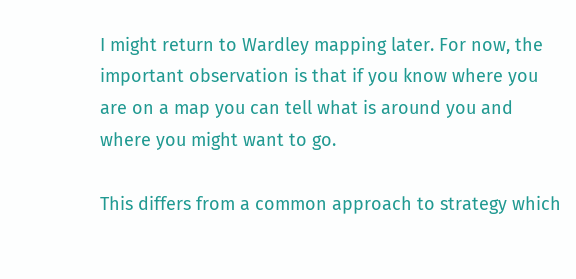I might return to Wardley mapping later. For now, the important observation is that if you know where you are on a map you can tell what is around you and where you might want to go.

This differs from a common approach to strategy which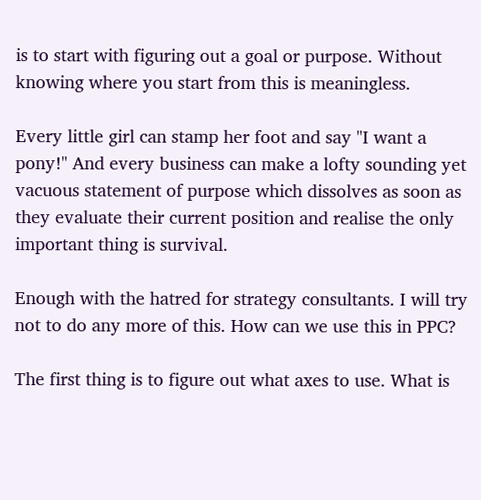is to start with figuring out a goal or purpose. Without knowing where you start from this is meaningless.

Every little girl can stamp her foot and say "I want a pony!" And every business can make a lofty sounding yet vacuous statement of purpose which dissolves as soon as they evaluate their current position and realise the only important thing is survival.

Enough with the hatred for strategy consultants. I will try not to do any more of this. How can we use this in PPC?

The first thing is to figure out what axes to use. What is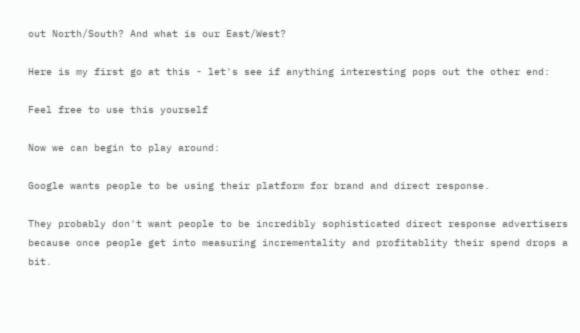out North/South? And what is our East/West?

Here is my first go at this - let's see if anything interesting pops out the other end:

Feel free to use this yourself

Now we can begin to play around:

Google wants people to be using their platform for brand and direct response.

They probably don't want people to be incredibly sophisticated direct response advertisers because once people get into measuring incrementality and profitablity their spend drops a bit.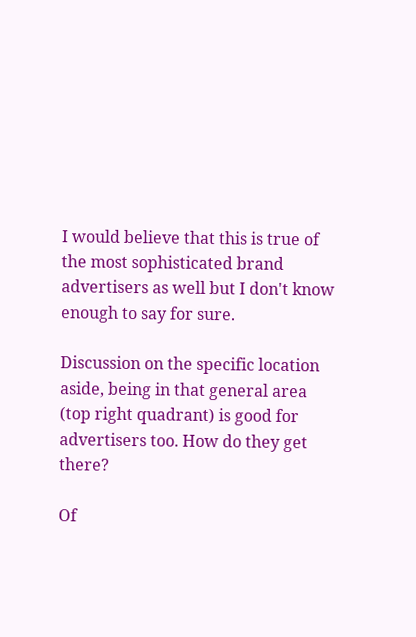I would believe that this is true of the most sophisticated brand advertisers as well but I don't know enough to say for sure.

Discussion on the specific location aside, being in that general area (top right quadrant) is good for advertisers too. How do they get there?

Of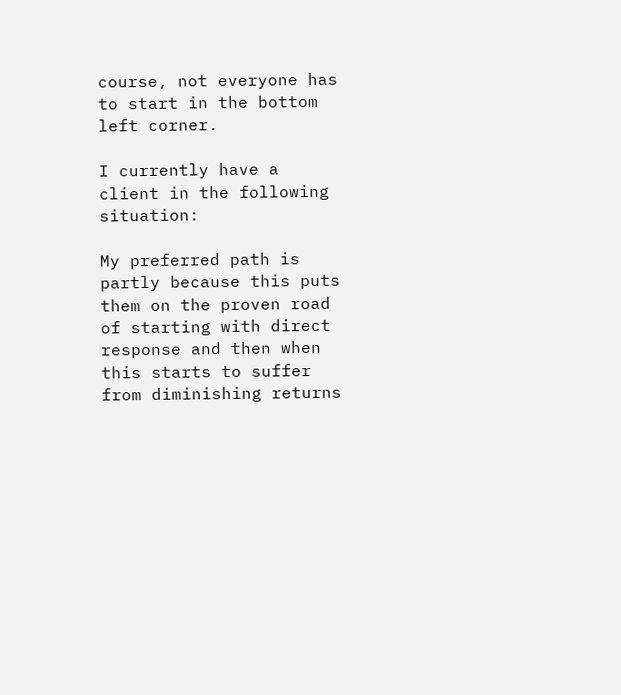course, not everyone has to start in the bottom left corner.

I currently have a client in the following situation:

My preferred path is partly because this puts them on the proven road of starting with direct response and then when this starts to suffer from diminishing returns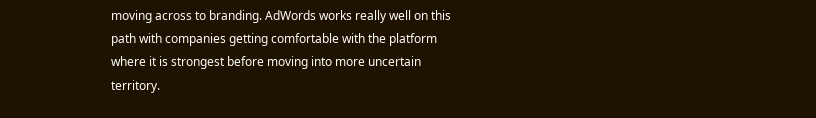moving across to branding. AdWords works really well on this path with companies getting comfortable with the platform where it is strongest before moving into more uncertain territory.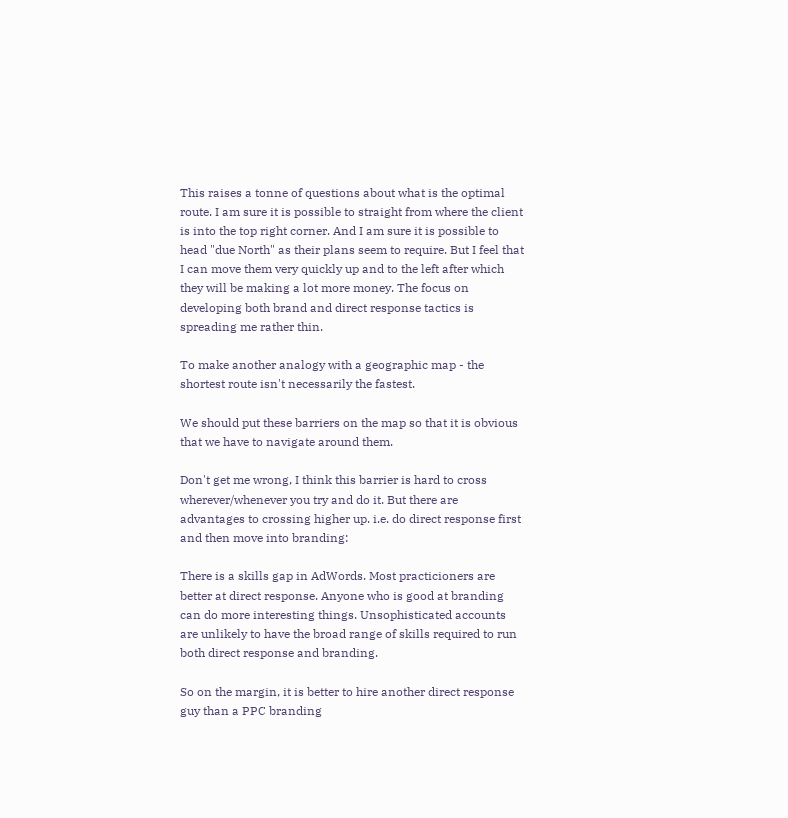This raises a tonne of questions about what is the optimal route. I am sure it is possible to straight from where the client is into the top right corner. And I am sure it is possible to head "due North" as their plans seem to require. But I feel that I can move them very quickly up and to the left after which they will be making a lot more money. The focus on developing both brand and direct response tactics is spreading me rather thin.

To make another analogy with a geographic map - the shortest route isn't necessarily the fastest.

We should put these barriers on the map so that it is obvious that we have to navigate around them.

Don't get me wrong, I think this barrier is hard to cross wherever/whenever you try and do it. But there are advantages to crossing higher up. i.e. do direct response first and then move into branding:

There is a skills gap in AdWords. Most practicioners are better at direct response. Anyone who is good at branding can do more interesting things. Unsophisticated accounts are unlikely to have the broad range of skills required to run both direct response and branding.

So on the margin, it is better to hire another direct response guy than a PPC branding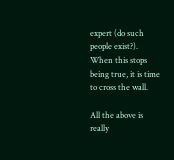expert (do such people exist?). When this stops being true, it is time to cross the wall.

All the above is really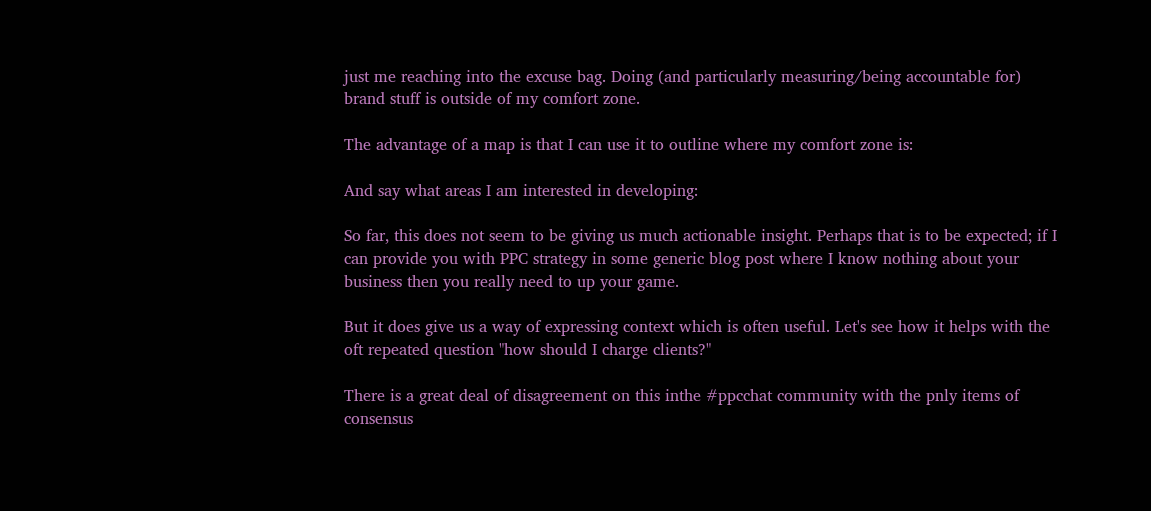just me reaching into the excuse bag. Doing (and particularly measuring/being accountable for) brand stuff is outside of my comfort zone.

The advantage of a map is that I can use it to outline where my comfort zone is:

And say what areas I am interested in developing:

So far, this does not seem to be giving us much actionable insight. Perhaps that is to be expected; if I can provide you with PPC strategy in some generic blog post where I know nothing about your business then you really need to up your game.

But it does give us a way of expressing context which is often useful. Let's see how it helps with the oft repeated question "how should I charge clients?"

There is a great deal of disagreement on this inthe #ppcchat community with the pnly items of consensus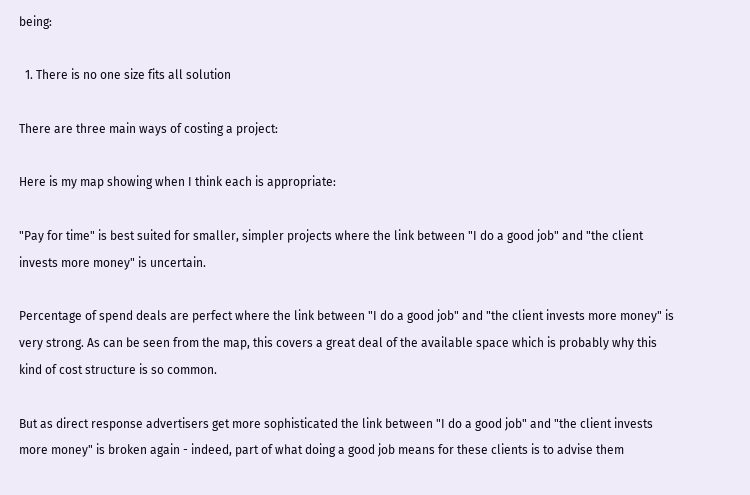being:

  1. There is no one size fits all solution

There are three main ways of costing a project:

Here is my map showing when I think each is appropriate:

"Pay for time" is best suited for smaller, simpler projects where the link between "I do a good job" and "the client invests more money" is uncertain.

Percentage of spend deals are perfect where the link between "I do a good job" and "the client invests more money" is very strong. As can be seen from the map, this covers a great deal of the available space which is probably why this kind of cost structure is so common.

But as direct response advertisers get more sophisticated the link between "I do a good job" and "the client invests more money" is broken again - indeed, part of what doing a good job means for these clients is to advise them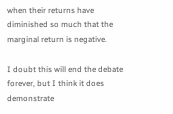when their returns have diminished so much that the marginal return is negative.

I doubt this will end the debate forever, but I think it does demonstrate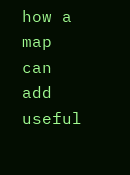how a map can add useful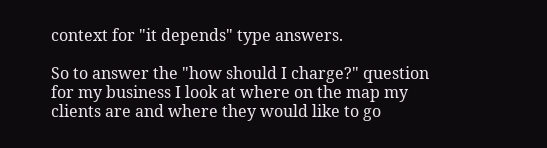context for "it depends" type answers.

So to answer the "how should I charge?" question for my business I look at where on the map my clients are and where they would like to go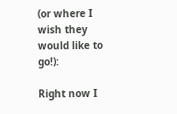(or where I wish they would like to go!):

Right now I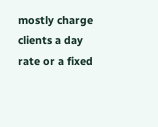mostly charge clients a day rate or a fixed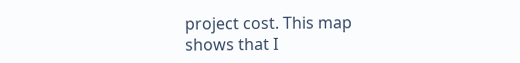project cost. This map shows that I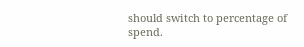should switch to percentage of spend.